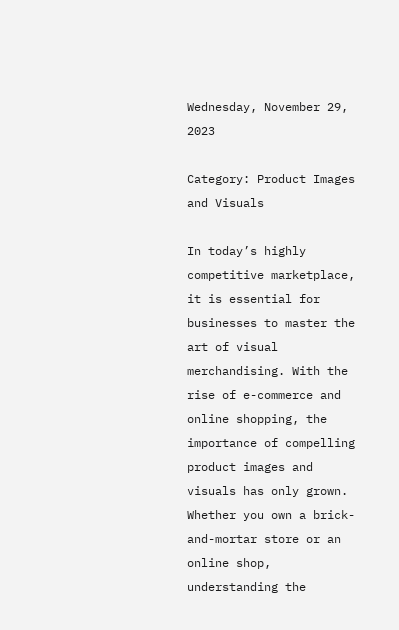Wednesday, November 29, 2023

Category: Product Images and Visuals

In today’s highly competitive marketplace, it is essential for businesses to master the art of visual merchandising. With the rise of e-commerce and online shopping, the importance of compelling product images and visuals has only grown. Whether you own a brick-and-mortar store or an online shop, understanding the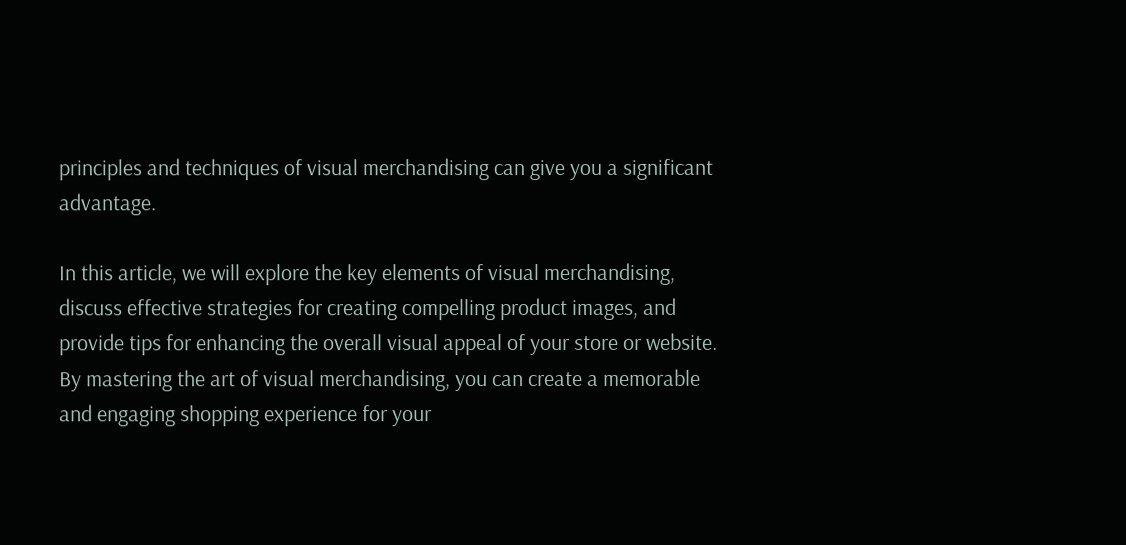principles and techniques of visual merchandising can give you a significant advantage.

In this article, we will explore the key elements of visual merchandising, discuss effective strategies for creating compelling product images, and provide tips for enhancing the overall visual appeal of your store or website. By mastering the art of visual merchandising, you can create a memorable and engaging shopping experience for your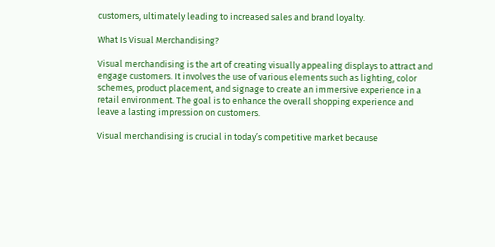customers, ultimately leading to increased sales and brand loyalty.

What Is Visual Merchandising?

Visual merchandising is the art of creating visually appealing displays to attract and engage customers. It involves the use of various elements such as lighting, color schemes, product placement, and signage to create an immersive experience in a retail environment. The goal is to enhance the overall shopping experience and leave a lasting impression on customers.

Visual merchandising is crucial in today’s competitive market because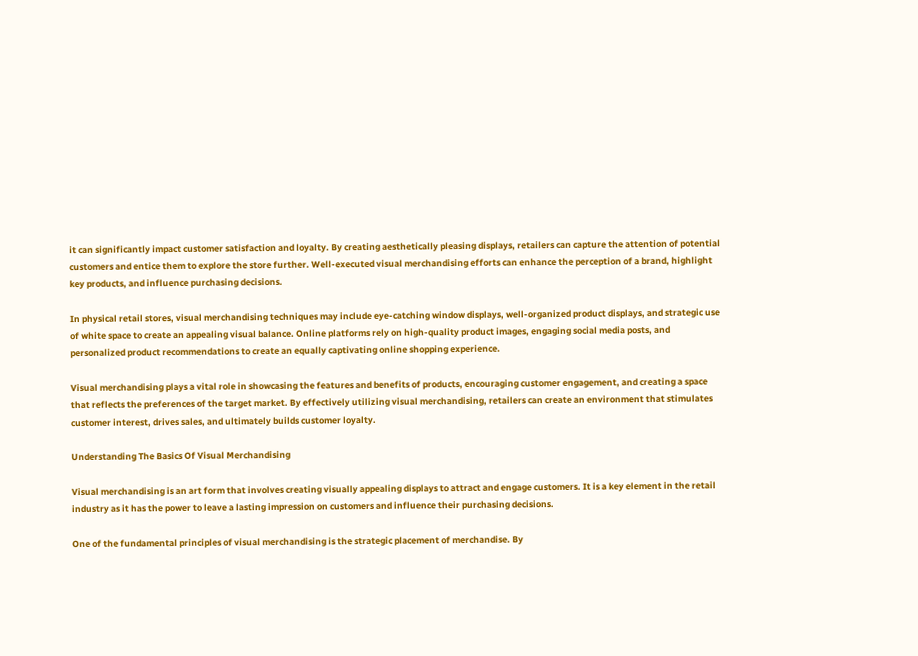it can significantly impact customer satisfaction and loyalty. By creating aesthetically pleasing displays, retailers can capture the attention of potential customers and entice them to explore the store further. Well-executed visual merchandising efforts can enhance the perception of a brand, highlight key products, and influence purchasing decisions.

In physical retail stores, visual merchandising techniques may include eye-catching window displays, well-organized product displays, and strategic use of white space to create an appealing visual balance. Online platforms rely on high-quality product images, engaging social media posts, and personalized product recommendations to create an equally captivating online shopping experience.

Visual merchandising plays a vital role in showcasing the features and benefits of products, encouraging customer engagement, and creating a space that reflects the preferences of the target market. By effectively utilizing visual merchandising, retailers can create an environment that stimulates customer interest, drives sales, and ultimately builds customer loyalty.

Understanding The Basics Of Visual Merchandising

Visual merchandising is an art form that involves creating visually appealing displays to attract and engage customers. It is a key element in the retail industry as it has the power to leave a lasting impression on customers and influence their purchasing decisions.

One of the fundamental principles of visual merchandising is the strategic placement of merchandise. By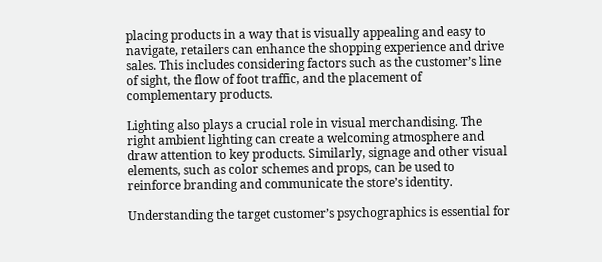placing products in a way that is visually appealing and easy to navigate, retailers can enhance the shopping experience and drive sales. This includes considering factors such as the customer’s line of sight, the flow of foot traffic, and the placement of complementary products.

Lighting also plays a crucial role in visual merchandising. The right ambient lighting can create a welcoming atmosphere and draw attention to key products. Similarly, signage and other visual elements, such as color schemes and props, can be used to reinforce branding and communicate the store’s identity.

Understanding the target customer’s psychographics is essential for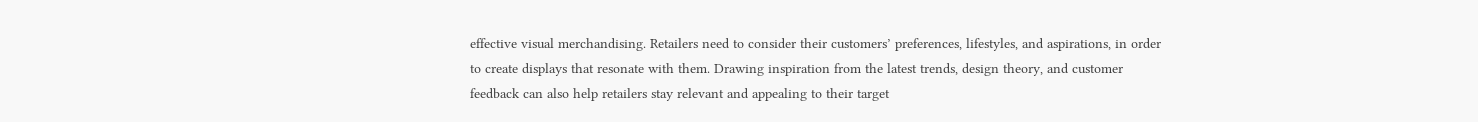effective visual merchandising. Retailers need to consider their customers’ preferences, lifestyles, and aspirations, in order to create displays that resonate with them. Drawing inspiration from the latest trends, design theory, and customer feedback can also help retailers stay relevant and appealing to their target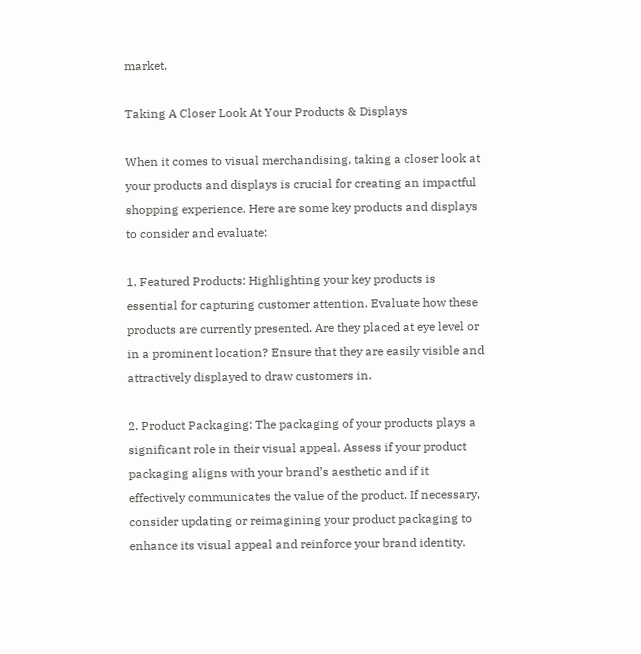market.

Taking A Closer Look At Your Products & Displays

When it comes to visual merchandising, taking a closer look at your products and displays is crucial for creating an impactful shopping experience. Here are some key products and displays to consider and evaluate:

1. Featured Products: Highlighting your key products is essential for capturing customer attention. Evaluate how these products are currently presented. Are they placed at eye level or in a prominent location? Ensure that they are easily visible and attractively displayed to draw customers in.

2. Product Packaging: The packaging of your products plays a significant role in their visual appeal. Assess if your product packaging aligns with your brand’s aesthetic and if it effectively communicates the value of the product. If necessary, consider updating or reimagining your product packaging to enhance its visual appeal and reinforce your brand identity.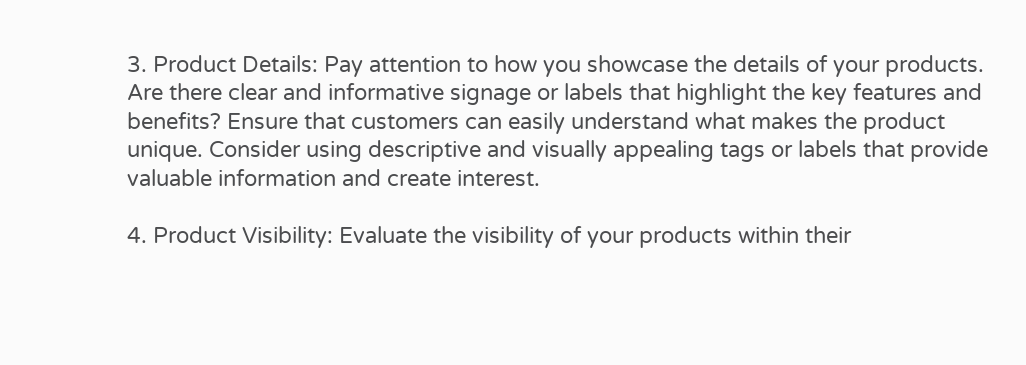3. Product Details: Pay attention to how you showcase the details of your products. Are there clear and informative signage or labels that highlight the key features and benefits? Ensure that customers can easily understand what makes the product unique. Consider using descriptive and visually appealing tags or labels that provide valuable information and create interest.

4. Product Visibility: Evaluate the visibility of your products within their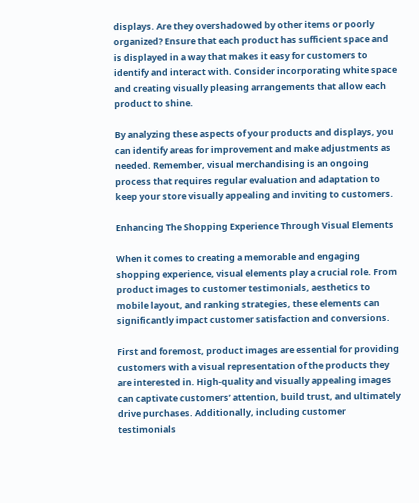displays. Are they overshadowed by other items or poorly organized? Ensure that each product has sufficient space and is displayed in a way that makes it easy for customers to identify and interact with. Consider incorporating white space and creating visually pleasing arrangements that allow each product to shine.

By analyzing these aspects of your products and displays, you can identify areas for improvement and make adjustments as needed. Remember, visual merchandising is an ongoing process that requires regular evaluation and adaptation to keep your store visually appealing and inviting to customers.

Enhancing The Shopping Experience Through Visual Elements

When it comes to creating a memorable and engaging shopping experience, visual elements play a crucial role. From product images to customer testimonials, aesthetics to mobile layout, and ranking strategies, these elements can significantly impact customer satisfaction and conversions.

First and foremost, product images are essential for providing customers with a visual representation of the products they are interested in. High-quality and visually appealing images can captivate customers’ attention, build trust, and ultimately drive purchases. Additionally, including customer testimonials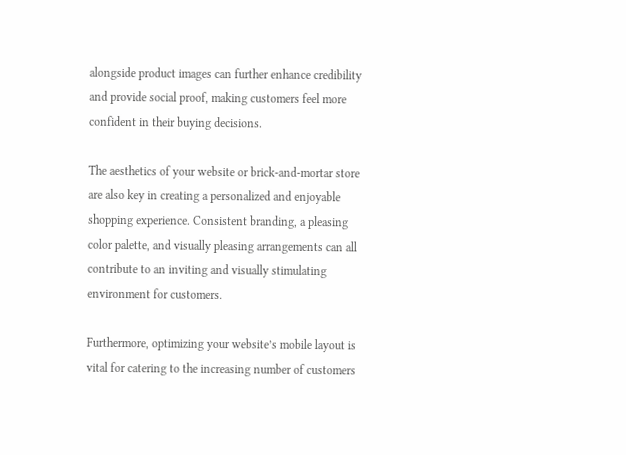alongside product images can further enhance credibility and provide social proof, making customers feel more confident in their buying decisions.

The aesthetics of your website or brick-and-mortar store are also key in creating a personalized and enjoyable shopping experience. Consistent branding, a pleasing color palette, and visually pleasing arrangements can all contribute to an inviting and visually stimulating environment for customers.

Furthermore, optimizing your website’s mobile layout is vital for catering to the increasing number of customers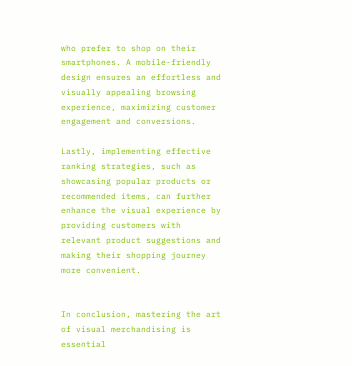who prefer to shop on their smartphones. A mobile-friendly design ensures an effortless and visually appealing browsing experience, maximizing customer engagement and conversions.

Lastly, implementing effective ranking strategies, such as showcasing popular products or recommended items, can further enhance the visual experience by providing customers with relevant product suggestions and making their shopping journey more convenient.


In conclusion, mastering the art of visual merchandising is essential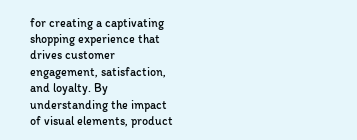for creating a captivating shopping experience that drives customer engagement, satisfaction, and loyalty. By understanding the impact of visual elements, product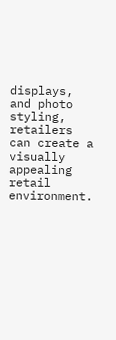displays, and photo styling, retailers can create a visually appealing retail environment.